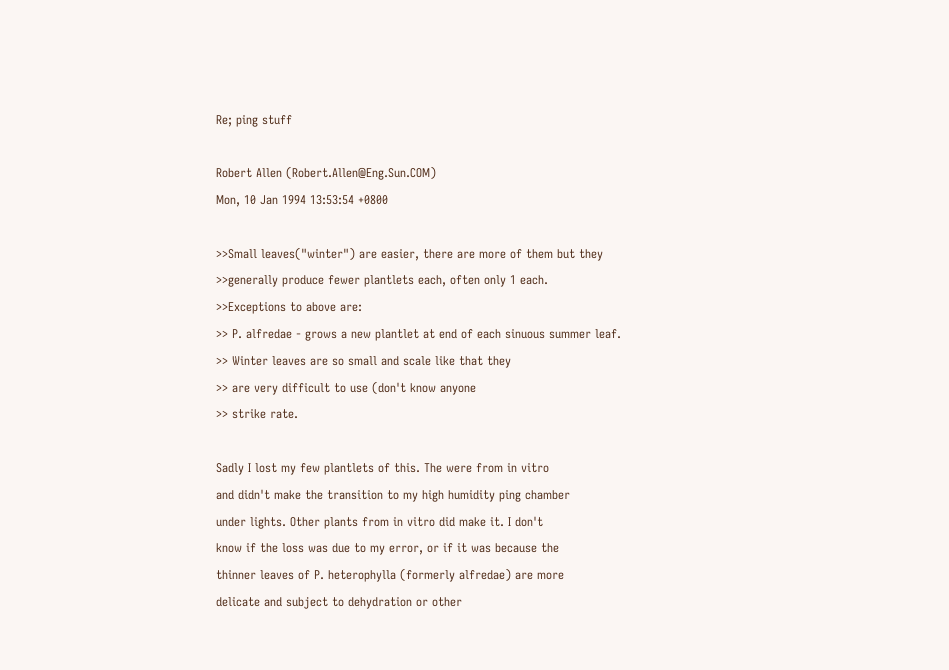Re; ping stuff

Robert Allen (Robert.Allen@Eng.Sun.COM)
Mon, 10 Jan 1994 13:53:54 +0800

>>Small leaves("winter") are easier, there are more of them but they
>>generally produce fewer plantlets each, often only 1 each.
>>Exceptions to above are:
>> P. alfredae - grows a new plantlet at end of each sinuous summer leaf.
>> Winter leaves are so small and scale like that they
>> are very difficult to use (don't know anyone
>> strike rate.

Sadly I lost my few plantlets of this. The were from in vitro
and didn't make the transition to my high humidity ping chamber
under lights. Other plants from in vitro did make it. I don't
know if the loss was due to my error, or if it was because the
thinner leaves of P. heterophylla (formerly alfredae) are more
delicate and subject to dehydration or other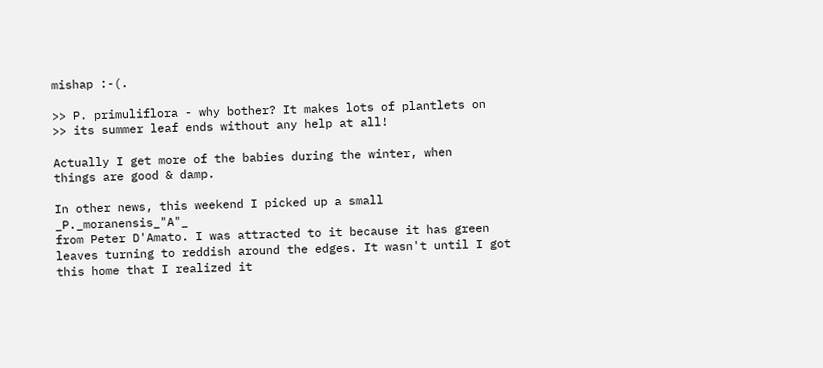mishap :-(.

>> P. primuliflora - why bother? It makes lots of plantlets on
>> its summer leaf ends without any help at all!

Actually I get more of the babies during the winter, when
things are good & damp.

In other news, this weekend I picked up a small _P._moranensis_"A"_
from Peter D'Amato. I was attracted to it because it has green
leaves turning to reddish around the edges. It wasn't until I got
this home that I realized it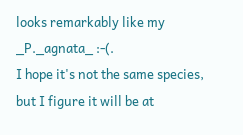looks remarkably like my _P._agnata_ :-(.
I hope it's not the same species, but I figure it will be at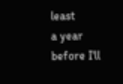least
a year before I'll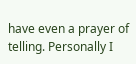have even a prayer of telling. Personally I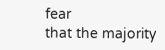fear
that the majority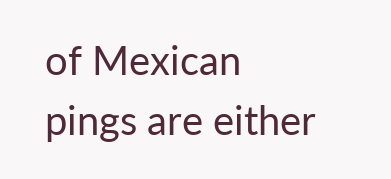of Mexican pings are either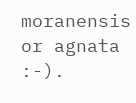moranensis or agnata :-).